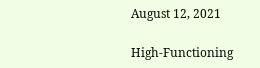August 12, 2021

High-Functioning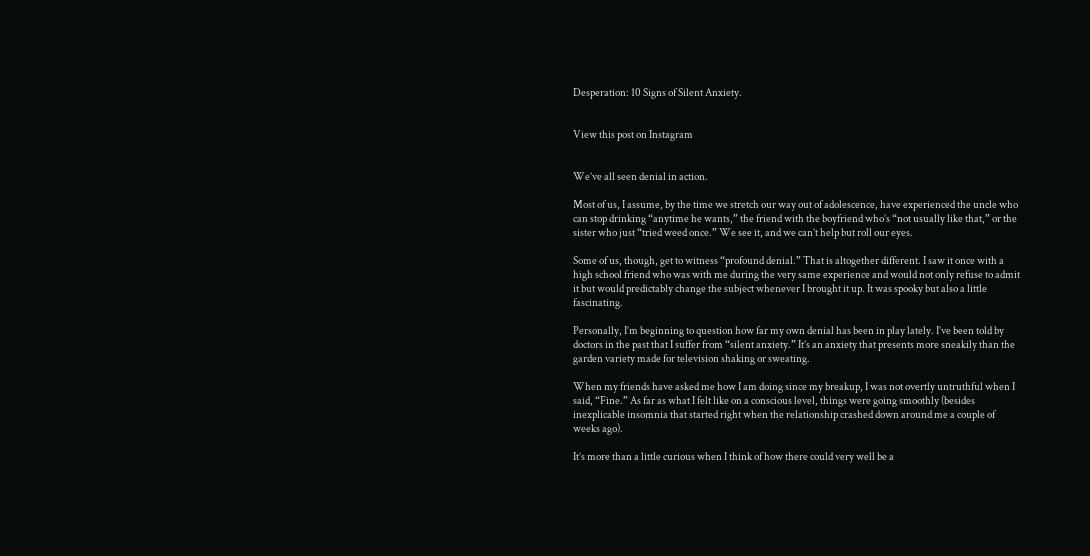Desperation: 10 Signs of Silent Anxiety.


View this post on Instagram


We’ve all seen denial in action.

Most of us, I assume, by the time we stretch our way out of adolescence, have experienced the uncle who can stop drinking “anytime he wants,” the friend with the boyfriend who’s “not usually like that,” or the sister who just “tried weed once.” We see it, and we can’t help but roll our eyes.

Some of us, though, get to witness “profound denial.” That is altogether different. I saw it once with a high school friend who was with me during the very same experience and would not only refuse to admit it but would predictably change the subject whenever I brought it up. It was spooky but also a little fascinating.

Personally, I’m beginning to question how far my own denial has been in play lately. I’ve been told by doctors in the past that I suffer from “silent anxiety.” It’s an anxiety that presents more sneakily than the garden variety made for television shaking or sweating.

When my friends have asked me how I am doing since my breakup, I was not overtly untruthful when I said, “Fine.” As far as what I felt like on a conscious level, things were going smoothly (besides inexplicable insomnia that started right when the relationship crashed down around me a couple of weeks ago).

It’s more than a little curious when I think of how there could very well be a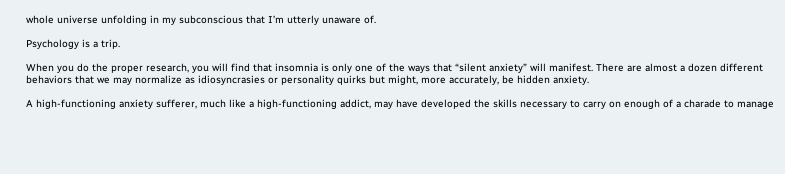whole universe unfolding in my subconscious that I’m utterly unaware of.

Psychology is a trip.

When you do the proper research, you will find that insomnia is only one of the ways that “silent anxiety” will manifest. There are almost a dozen different behaviors that we may normalize as idiosyncrasies or personality quirks but might, more accurately, be hidden anxiety.

A high-functioning anxiety sufferer, much like a high-functioning addict, may have developed the skills necessary to carry on enough of a charade to manage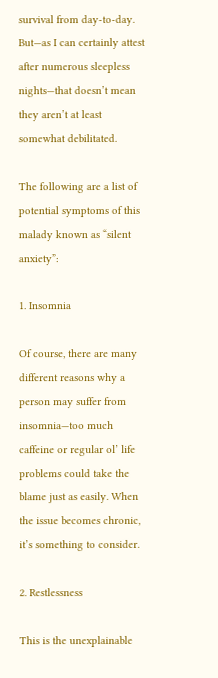survival from day-to-day. But—as I can certainly attest after numerous sleepless nights—that doesn’t mean they aren’t at least somewhat debilitated.

The following are a list of potential symptoms of this malady known as “silent anxiety”:

1. Insomnia

Of course, there are many different reasons why a person may suffer from insomnia—too much caffeine or regular ol’ life problems could take the blame just as easily. When the issue becomes chronic, it’s something to consider.

2. Restlessness

This is the unexplainable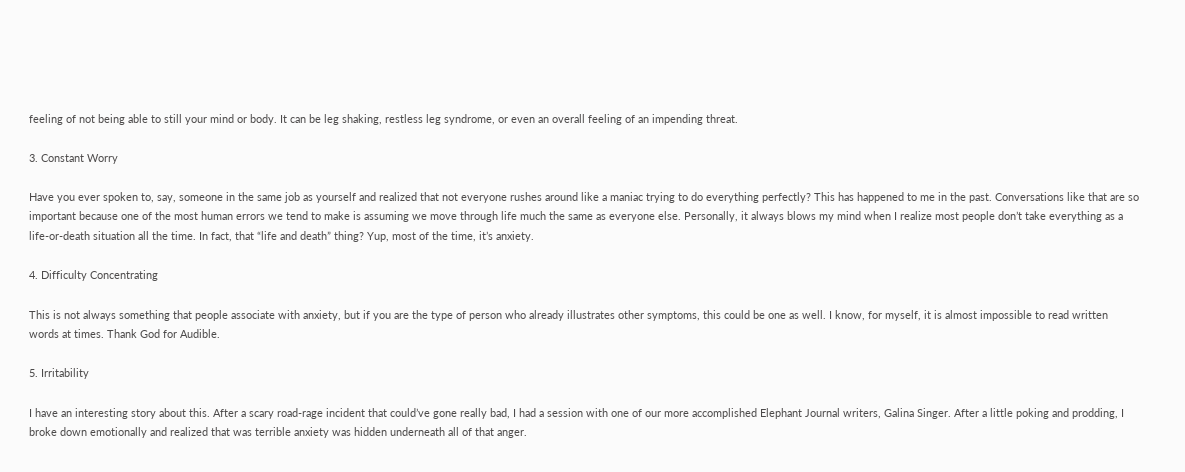feeling of not being able to still your mind or body. It can be leg shaking, restless leg syndrome, or even an overall feeling of an impending threat.

3. Constant Worry

Have you ever spoken to, say, someone in the same job as yourself and realized that not everyone rushes around like a maniac trying to do everything perfectly? This has happened to me in the past. Conversations like that are so important because one of the most human errors we tend to make is assuming we move through life much the same as everyone else. Personally, it always blows my mind when I realize most people don’t take everything as a life-or-death situation all the time. In fact, that “life and death” thing? Yup, most of the time, it’s anxiety.

4. Difficulty Concentrating

This is not always something that people associate with anxiety, but if you are the type of person who already illustrates other symptoms, this could be one as well. I know, for myself, it is almost impossible to read written words at times. Thank God for Audible.

5. Irritability

I have an interesting story about this. After a scary road-rage incident that could’ve gone really bad, I had a session with one of our more accomplished Elephant Journal writers, Galina Singer. After a little poking and prodding, I broke down emotionally and realized that was terrible anxiety was hidden underneath all of that anger.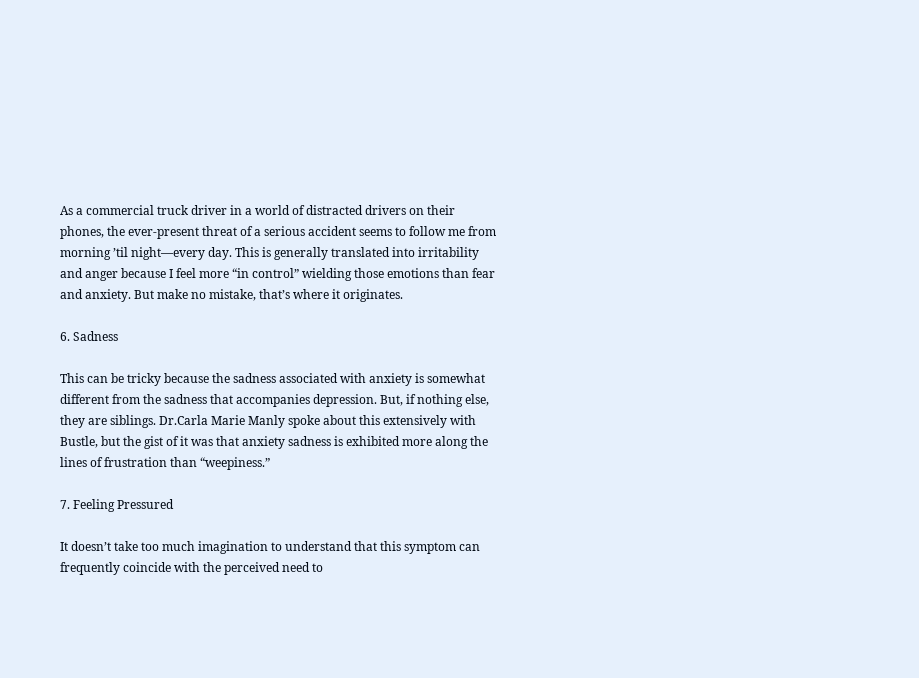As a commercial truck driver in a world of distracted drivers on their phones, the ever-present threat of a serious accident seems to follow me from morning ’til night—every day. This is generally translated into irritability and anger because I feel more “in control” wielding those emotions than fear and anxiety. But make no mistake, that’s where it originates.

6. Sadness

This can be tricky because the sadness associated with anxiety is somewhat different from the sadness that accompanies depression. But, if nothing else, they are siblings. Dr.Carla Marie Manly spoke about this extensively with Bustle, but the gist of it was that anxiety sadness is exhibited more along the lines of frustration than “weepiness.”

7. Feeling Pressured

It doesn’t take too much imagination to understand that this symptom can frequently coincide with the perceived need to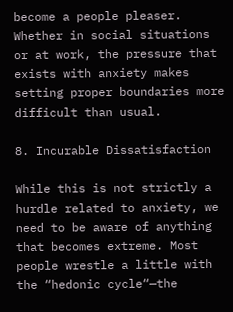become a people pleaser. Whether in social situations or at work, the pressure that exists with anxiety makes setting proper boundaries more difficult than usual.

8. Incurable Dissatisfaction

While this is not strictly a hurdle related to anxiety, we need to be aware of anything that becomes extreme. Most people wrestle a little with the “hedonic cycle“—the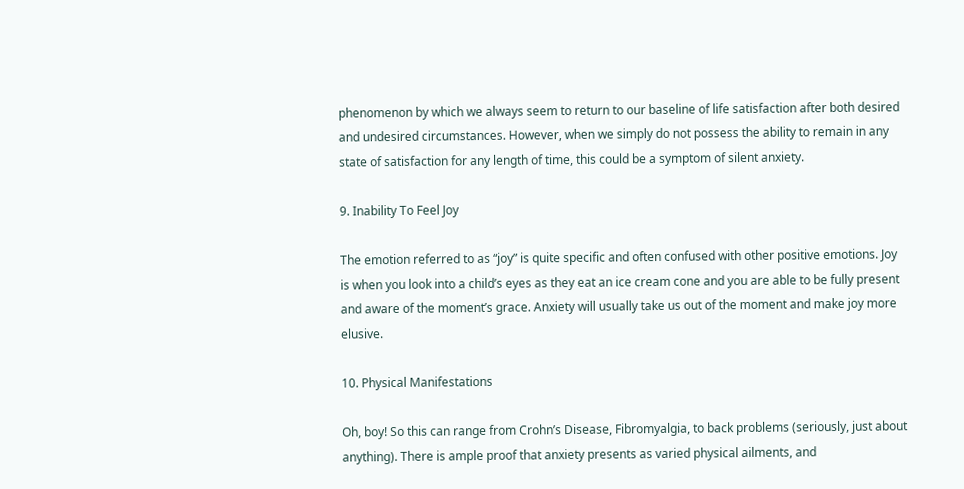phenomenon by which we always seem to return to our baseline of life satisfaction after both desired and undesired circumstances. However, when we simply do not possess the ability to remain in any state of satisfaction for any length of time, this could be a symptom of silent anxiety.

9. Inability To Feel Joy

The emotion referred to as “joy” is quite specific and often confused with other positive emotions. Joy is when you look into a child’s eyes as they eat an ice cream cone and you are able to be fully present and aware of the moment’s grace. Anxiety will usually take us out of the moment and make joy more elusive.

10. Physical Manifestations

Oh, boy! So this can range from Crohn’s Disease, Fibromyalgia, to back problems (seriously, just about anything). There is ample proof that anxiety presents as varied physical ailments, and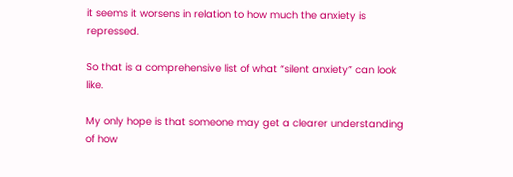it seems it worsens in relation to how much the anxiety is repressed.

So that is a comprehensive list of what “silent anxiety” can look like.

My only hope is that someone may get a clearer understanding of how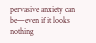pervasive anxiety can be—even if it looks nothing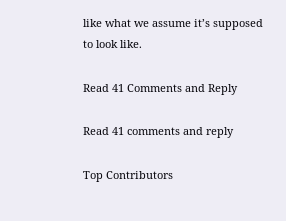like what we assume it’s supposed to look like.

Read 41 Comments and Reply

Read 41 comments and reply

Top Contributors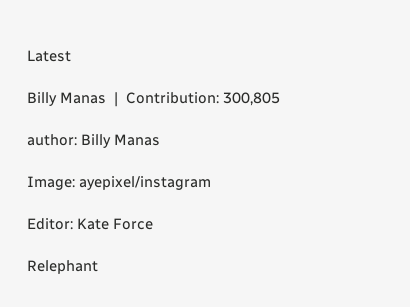Latest

Billy Manas  |  Contribution: 300,805

author: Billy Manas

Image: ayepixel/instagram

Editor: Kate Force

Relephant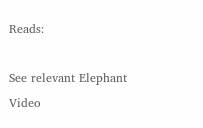Reads:

See relevant Elephant Video